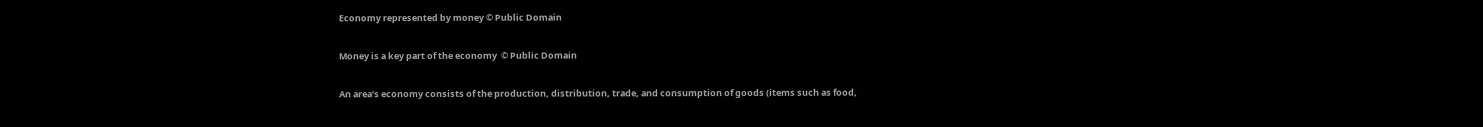Economy represented by money © Public Domain

Money is a key part of the economy  © Public Domain

An area’s economy consists of the production, distribution, trade, and consumption of goods (items such as food,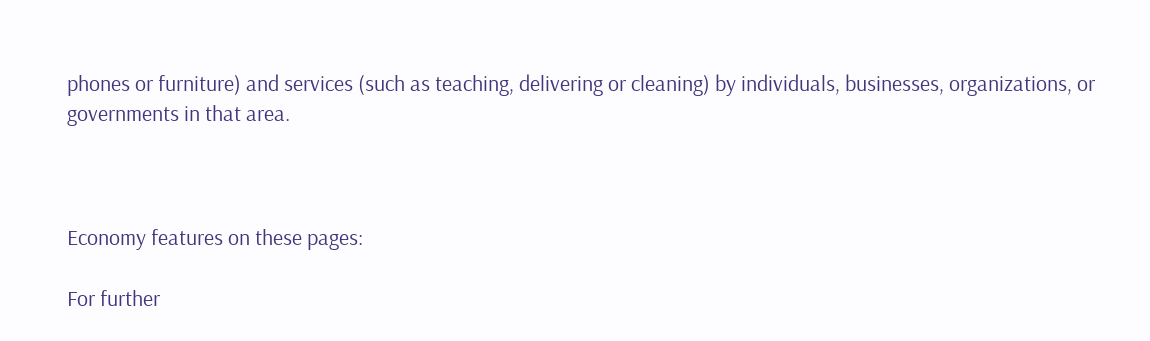phones or furniture) and services (such as teaching, delivering or cleaning) by individuals, businesses, organizations, or governments in that area.



Economy features on these pages:

For further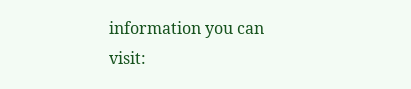information you can visit: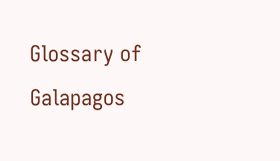Glossary of Galapagos